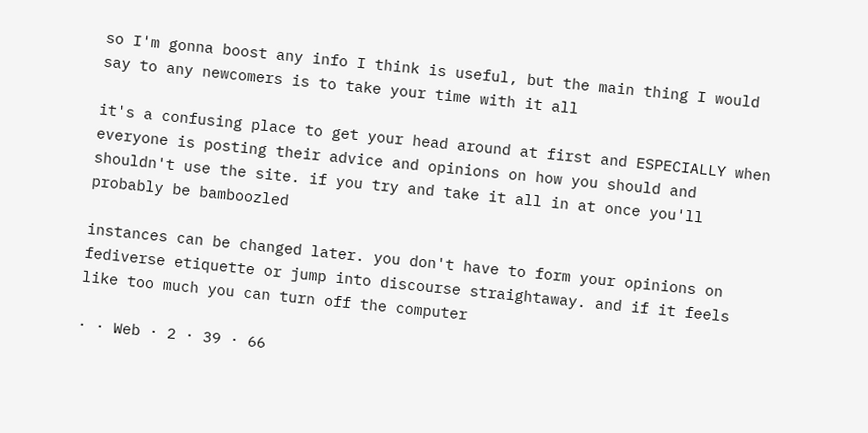so I'm gonna boost any info I think is useful, but the main thing I would say to any newcomers is to take your time with it all

it's a confusing place to get your head around at first and ESPECIALLY when everyone is posting their advice and opinions on how you should and shouldn't use the site. if you try and take it all in at once you'll probably be bamboozled

instances can be changed later. you don't have to form your opinions on fediverse etiquette or jump into discourse straightaway. and if it feels like too much you can turn off the computer

· · Web · 2 · 39 · 66